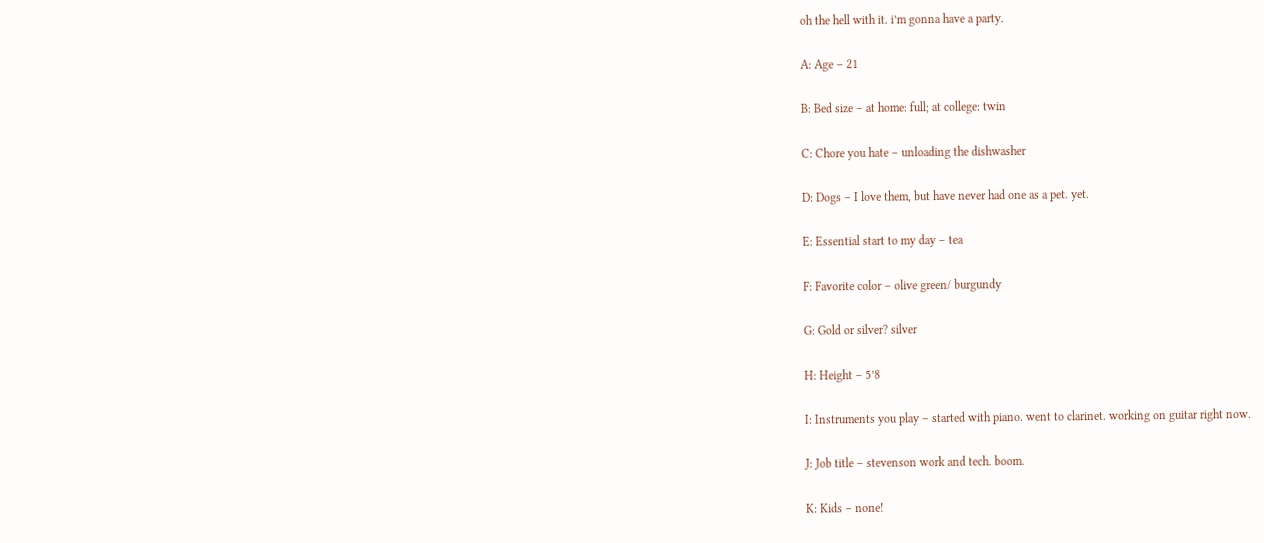oh the hell with it. i’m gonna have a party.

A: Age – 21

B: Bed size – at home: full; at college: twin

C: Chore you hate – unloading the dishwasher

D: Dogs – I love them, but have never had one as a pet. yet.

E: Essential start to my day – tea

F: Favorite color – olive green/ burgundy

G: Gold or silver? silver

H: Height – 5’8

I: Instruments you play – started with piano. went to clarinet. working on guitar right now.

J: Job title – stevenson work and tech. boom.

K: Kids – none!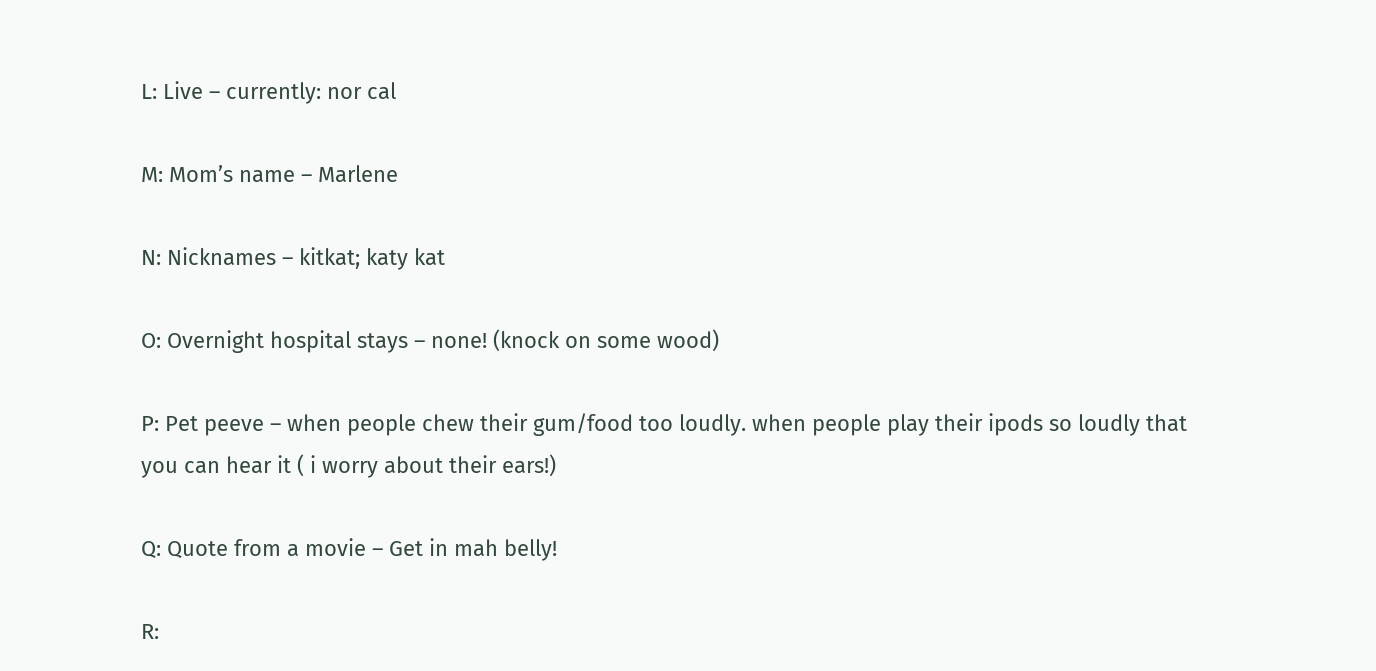L: Live – currently: nor cal

M: Mom’s name – Marlene

N: Nicknames – kitkat; katy kat

O: Overnight hospital stays – none! (knock on some wood)

P: Pet peeve – when people chew their gum/food too loudly. when people play their ipods so loudly that you can hear it ( i worry about their ears!)

Q: Quote from a movie – Get in mah belly!

R: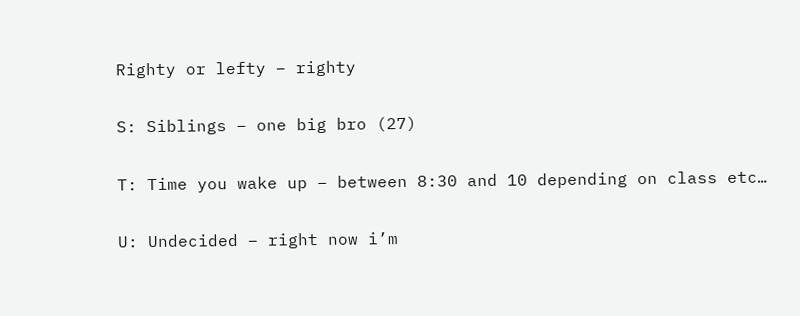Righty or lefty – righty

S: Siblings – one big bro (27)

T: Time you wake up – between 8:30 and 10 depending on class etc…

U: Undecided – right now i’m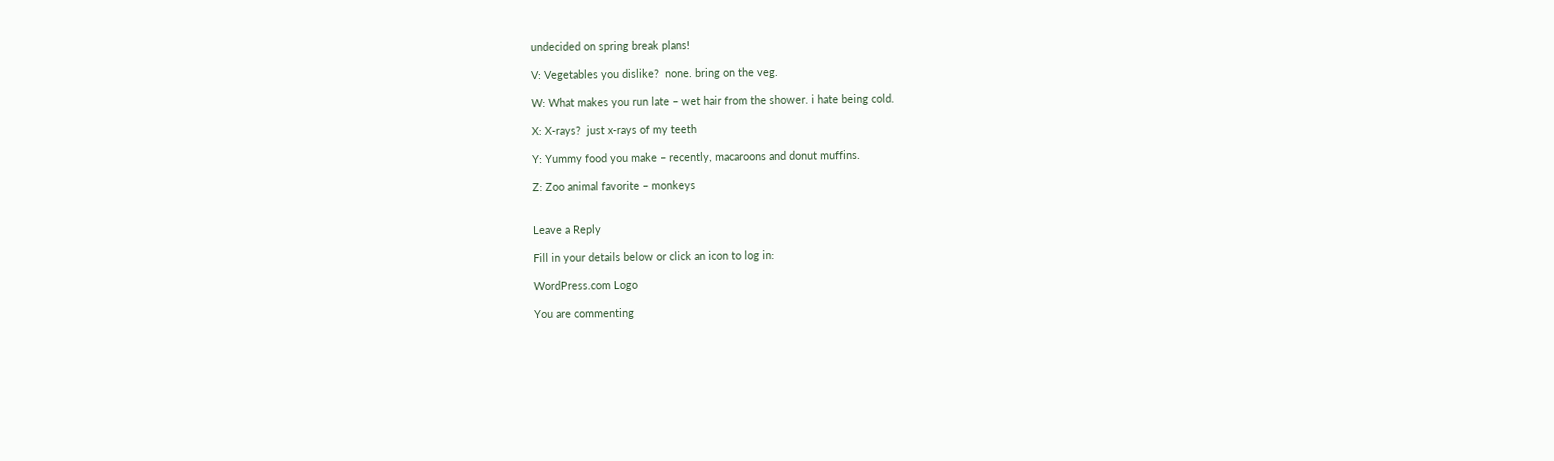undecided on spring break plans!

V: Vegetables you dislike?  none. bring on the veg.

W: What makes you run late – wet hair from the shower. i hate being cold.

X: X-rays?  just x-rays of my teeth

Y: Yummy food you make – recently, macaroons and donut muffins.

Z: Zoo animal favorite – monkeys


Leave a Reply

Fill in your details below or click an icon to log in:

WordPress.com Logo

You are commenting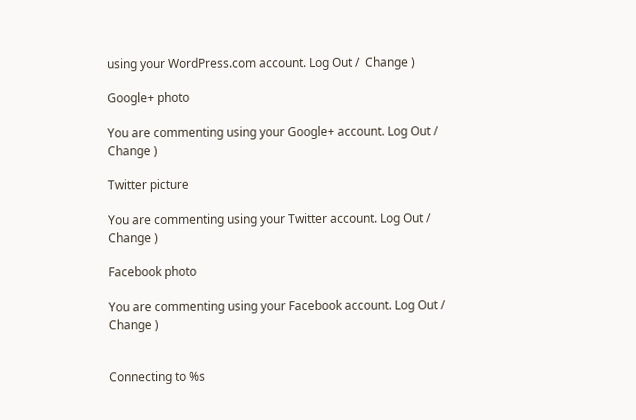using your WordPress.com account. Log Out /  Change )

Google+ photo

You are commenting using your Google+ account. Log Out /  Change )

Twitter picture

You are commenting using your Twitter account. Log Out /  Change )

Facebook photo

You are commenting using your Facebook account. Log Out /  Change )


Connecting to %s